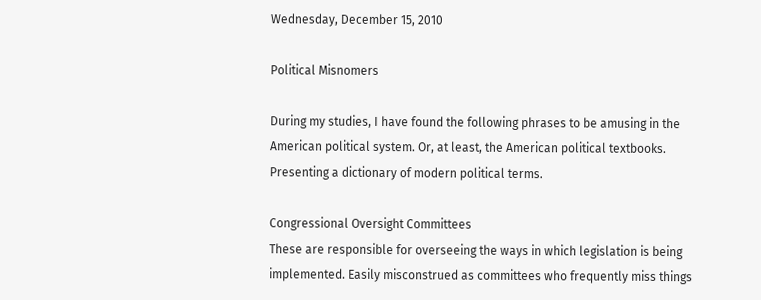Wednesday, December 15, 2010

Political Misnomers

During my studies, I have found the following phrases to be amusing in the American political system. Or, at least, the American political textbooks. Presenting a dictionary of modern political terms.

Congressional Oversight Committees
These are responsible for overseeing the ways in which legislation is being implemented. Easily misconstrued as committees who frequently miss things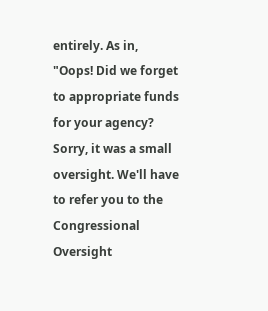entirely. As in, "Oops! Did we forget to appropriate funds for your agency? Sorry, it was a small oversight. We'll have to refer you to the Congressional Oversight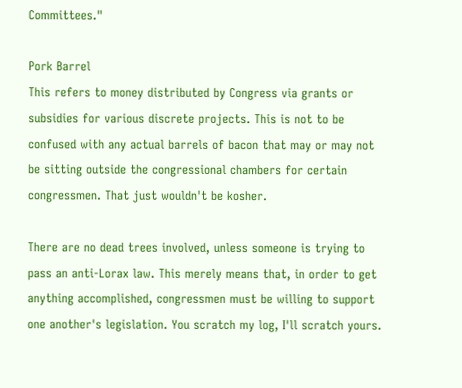Committees."

Pork Barrel
This refers to money distributed by Congress via grants or subsidies for various discrete projects. This is not to be confused with any actual barrels of bacon that may or may not be sitting outside the congressional chambers for certain congressmen. That just wouldn't be kosher.

There are no dead trees involved, unless someone is trying to pass an anti-Lorax law. This merely means that, in order to get anything accomplished, congressmen must be willing to support one another's legislation. You scratch my log, I'll scratch yours.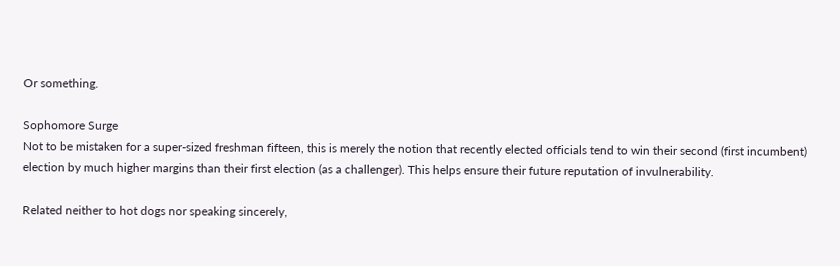Or something.

Sophomore Surge
Not to be mistaken for a super-sized freshman fifteen, this is merely the notion that recently elected officials tend to win their second (first incumbent) election by much higher margins than their first election (as a challenger). This helps ensure their future reputation of invulnerability.

Related neither to hot dogs nor speaking sincerely,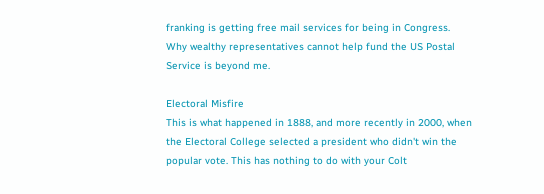franking is getting free mail services for being in Congress. Why wealthy representatives cannot help fund the US Postal Service is beyond me.

Electoral Misfire
This is what happened in 1888, and more recently in 2000, when the Electoral College selected a president who didn't win the popular vote. This has nothing to do with your Colt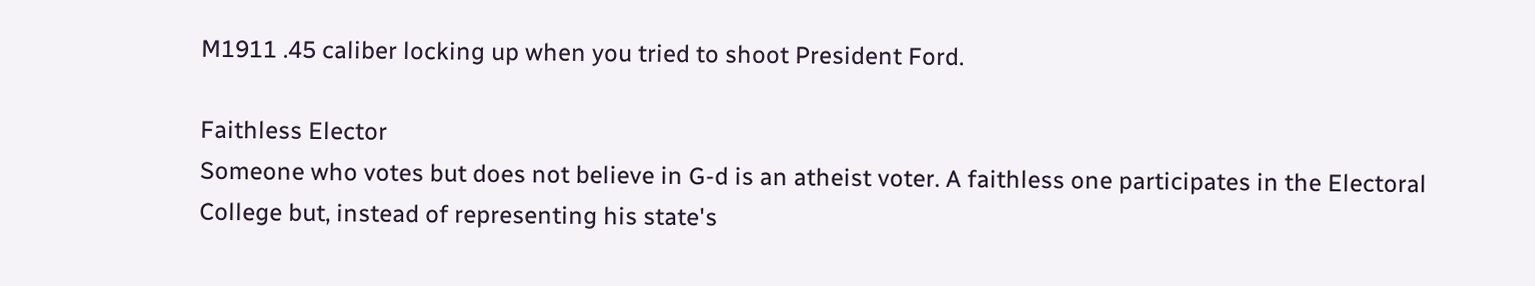M1911 .45 caliber locking up when you tried to shoot President Ford.

Faithless Elector
Someone who votes but does not believe in G-d is an atheist voter. A faithless one participates in the Electoral College but, instead of representing his state's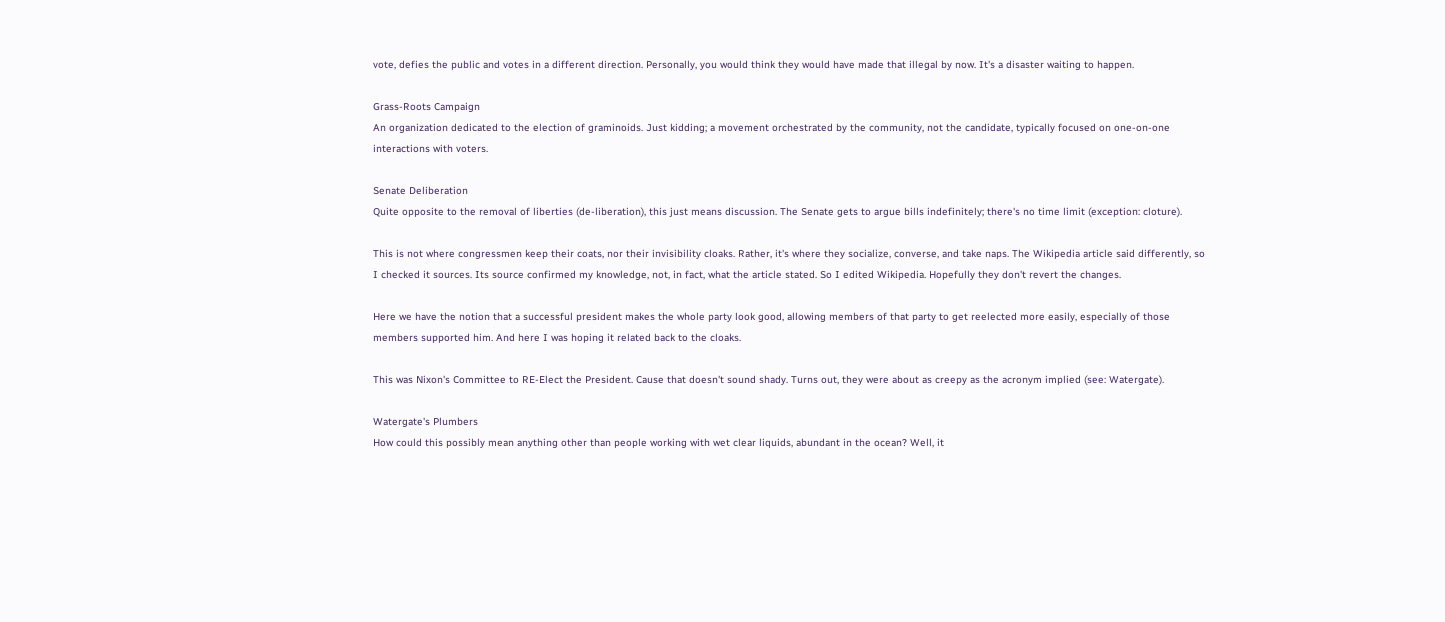vote, defies the public and votes in a different direction. Personally, you would think they would have made that illegal by now. It's a disaster waiting to happen.

Grass-Roots Campaign
An organization dedicated to the election of graminoids. Just kidding; a movement orchestrated by the community, not the candidate, typically focused on one-on-one interactions with voters.

Senate Deliberation
Quite opposite to the removal of liberties (de-liberation), this just means discussion. The Senate gets to argue bills indefinitely; there's no time limit (exception: cloture).

This is not where congressmen keep their coats, nor their invisibility cloaks. Rather, it's where they socialize, converse, and take naps. The Wikipedia article said differently, so I checked it sources. Its source confirmed my knowledge, not, in fact, what the article stated. So I edited Wikipedia. Hopefully they don't revert the changes.

Here we have the notion that a successful president makes the whole party look good, allowing members of that party to get reelected more easily, especially of those members supported him. And here I was hoping it related back to the cloaks.

This was Nixon's Committee to RE-Elect the President. Cause that doesn't sound shady. Turns out, they were about as creepy as the acronym implied (see: Watergate).

Watergate's Plumbers
How could this possibly mean anything other than people working with wet clear liquids, abundant in the ocean? Well, it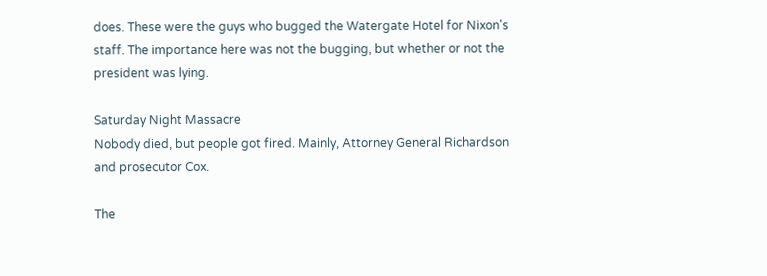does. These were the guys who bugged the Watergate Hotel for Nixon's staff. The importance here was not the bugging, but whether or not the president was lying.

Saturday Night Massacre
Nobody died, but people got fired. Mainly, Attorney General Richardson and prosecutor Cox.

The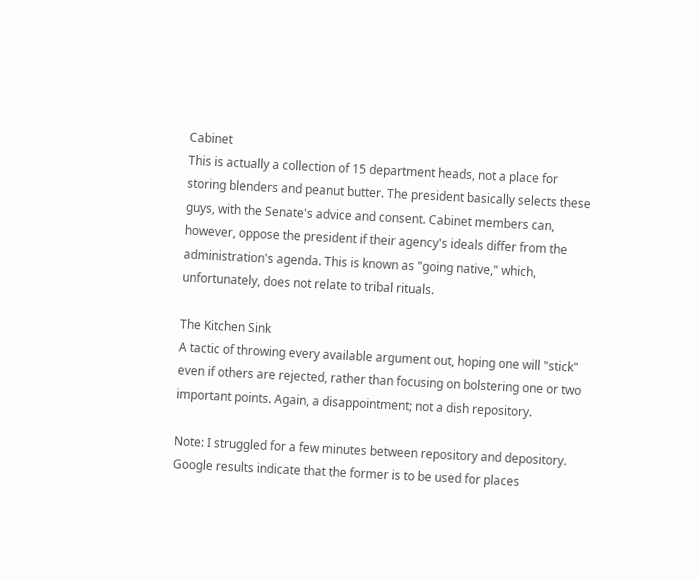Cabinet
This is actually a collection of 15 department heads, not a place for storing blenders and peanut butter. The president basically selects these guys, with the Senate's advice and consent. Cabinet members can, however, oppose the president if their agency's ideals differ from the administration's agenda. This is known as "going native," which, unfortunately, does not relate to tribal rituals.

The Kitchen Sink
A tactic of throwing every available argument out, hoping one will "stick" even if others are rejected, rather than focusing on bolstering one or two important points. Again, a disappointment; not a dish repository.

Note: I struggled for a few minutes between repository and depository. Google results indicate that the former is to be used for places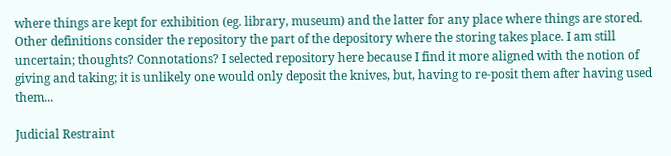where things are kept for exhibition (eg. library, museum) and the latter for any place where things are stored. Other definitions consider the repository the part of the depository where the storing takes place. I am still uncertain; thoughts? Connotations? I selected repository here because I find it more aligned with the notion of giving and taking; it is unlikely one would only deposit the knives, but, having to re-posit them after having used them...

Judicial Restraint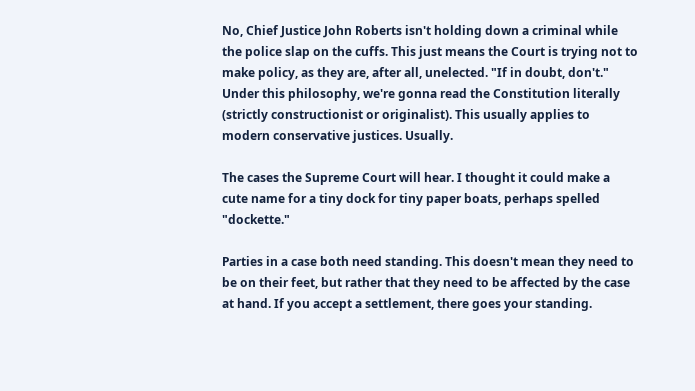No, Chief Justice John Roberts isn't holding down a criminal while the police slap on the cuffs. This just means the Court is trying not to make policy, as they are, after all, unelected. "If in doubt, don't." Under this philosophy, we're gonna read the Constitution literally (strictly constructionist or originalist). This usually applies to modern conservative justices. Usually.

The cases the Supreme Court will hear. I thought it could make a cute name for a tiny dock for tiny paper boats, perhaps spelled "dockette."

Parties in a case both need standing. This doesn't mean they need to be on their feet, but rather that they need to be affected by the case at hand. If you accept a settlement, there goes your standing.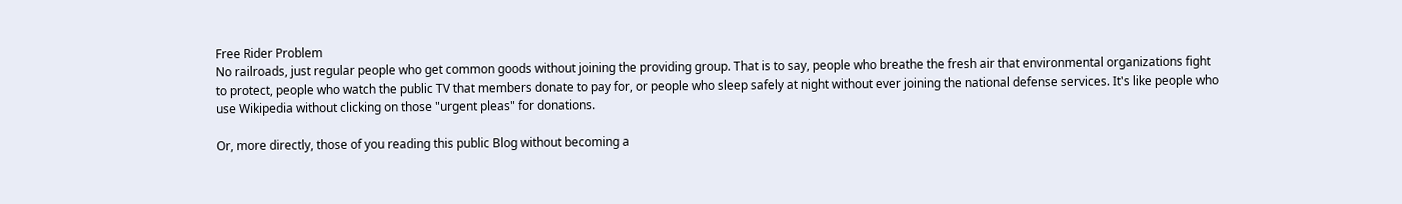Free Rider Problem
No railroads, just regular people who get common goods without joining the providing group. That is to say, people who breathe the fresh air that environmental organizations fight to protect, people who watch the public TV that members donate to pay for, or people who sleep safely at night without ever joining the national defense services. It's like people who use Wikipedia without clicking on those "urgent pleas" for donations.

Or, more directly, those of you reading this public Blog without becoming a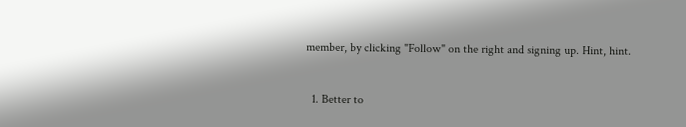member, by clicking "Follow" on the right and signing up. Hint, hint.


  1. Better to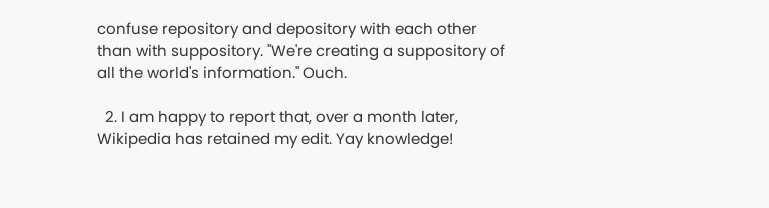confuse repository and depository with each other than with suppository. "We're creating a suppository of all the world's information." Ouch.

  2. I am happy to report that, over a month later, Wikipedia has retained my edit. Yay knowledge!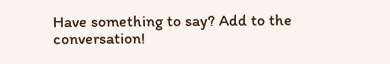Have something to say? Add to the conversation!